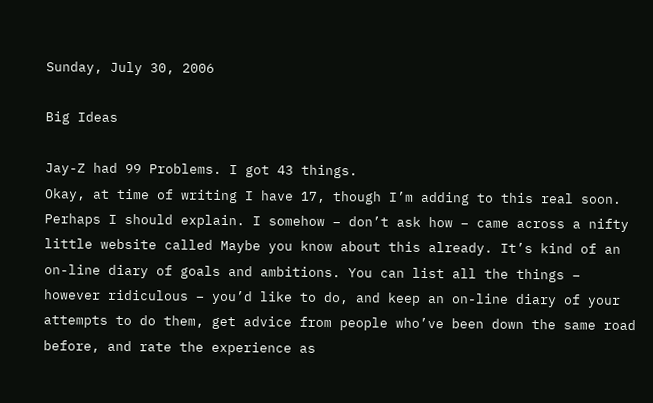Sunday, July 30, 2006

Big Ideas

Jay-Z had 99 Problems. I got 43 things.
Okay, at time of writing I have 17, though I’m adding to this real soon.
Perhaps I should explain. I somehow – don’t ask how – came across a nifty little website called Maybe you know about this already. It’s kind of an on-line diary of goals and ambitions. You can list all the things – however ridiculous – you’d like to do, and keep an on-line diary of your attempts to do them, get advice from people who’ve been down the same road before, and rate the experience as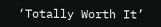‘Totally Worth It’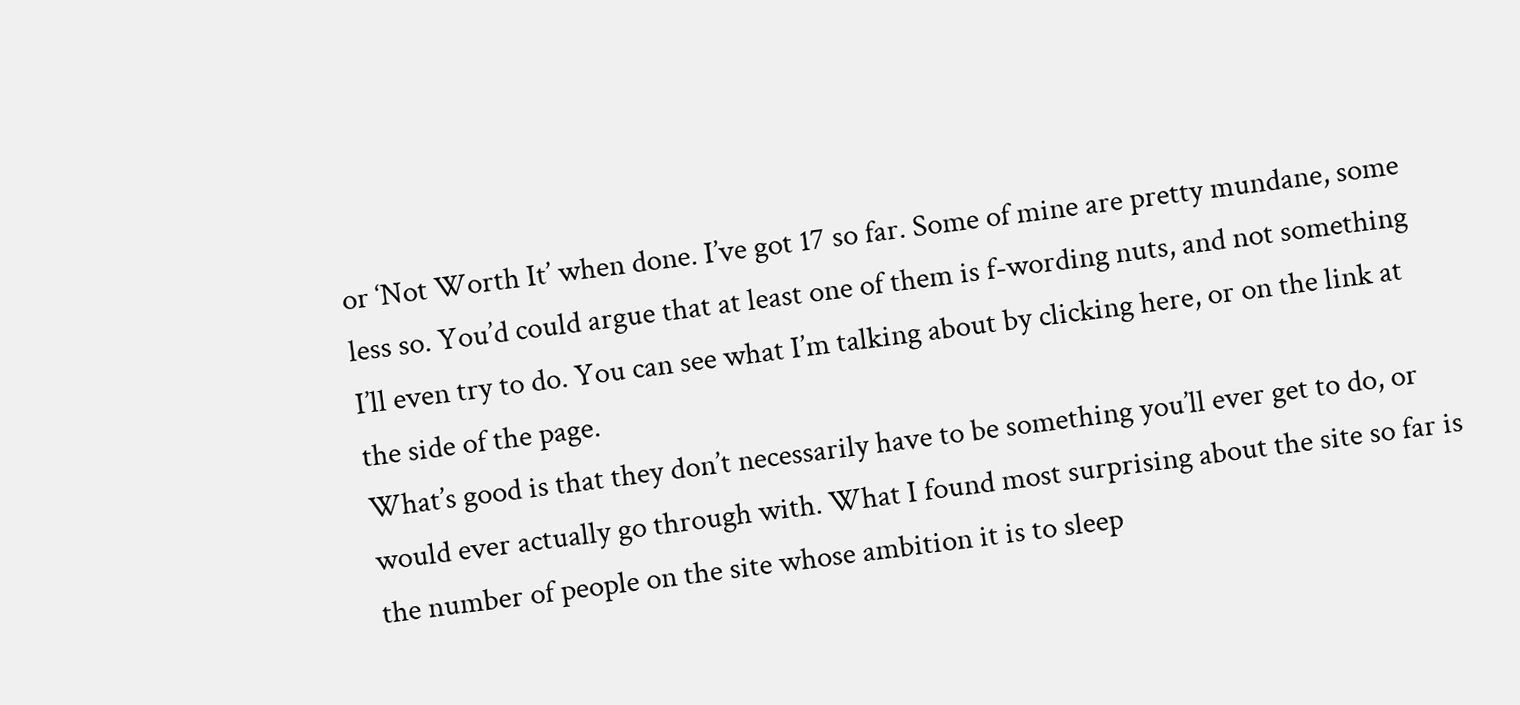or ‘Not Worth It’ when done. I’ve got 17 so far. Some of mine are pretty mundane, some less so. You’d could argue that at least one of them is f-wording nuts, and not something I’ll even try to do. You can see what I’m talking about by clicking here, or on the link at the side of the page.
What’s good is that they don’t necessarily have to be something you’ll ever get to do, or would ever actually go through with. What I found most surprising about the site so far is the number of people on the site whose ambition it is to sleep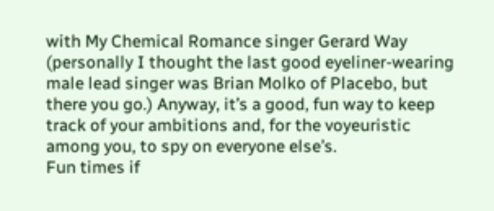with My Chemical Romance singer Gerard Way (personally I thought the last good eyeliner-wearing male lead singer was Brian Molko of Placebo, but there you go.) Anyway, it’s a good, fun way to keep track of your ambitions and, for the voyeuristic among you, to spy on everyone else’s.
Fun times if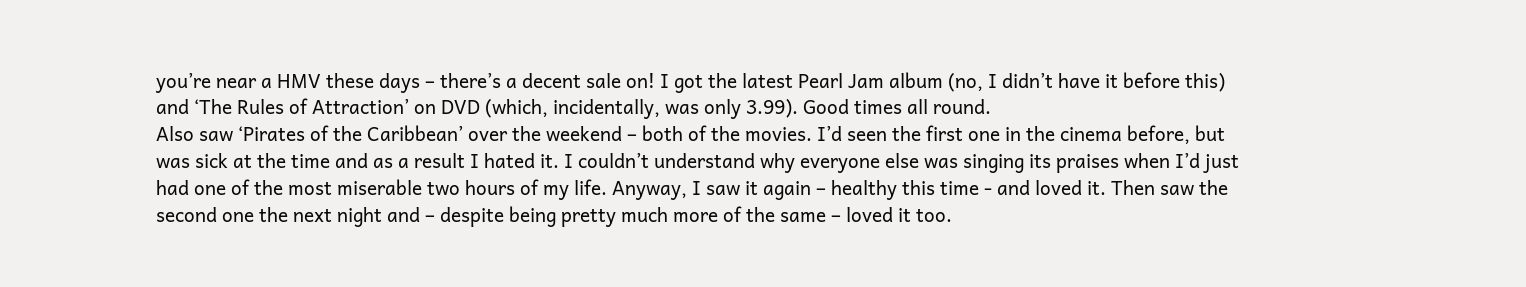you’re near a HMV these days – there’s a decent sale on! I got the latest Pearl Jam album (no, I didn’t have it before this) and ‘The Rules of Attraction’ on DVD (which, incidentally, was only 3.99). Good times all round.
Also saw ‘Pirates of the Caribbean’ over the weekend – both of the movies. I’d seen the first one in the cinema before, but was sick at the time and as a result I hated it. I couldn’t understand why everyone else was singing its praises when I’d just had one of the most miserable two hours of my life. Anyway, I saw it again – healthy this time - and loved it. Then saw the second one the next night and – despite being pretty much more of the same – loved it too.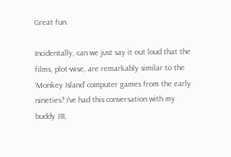Great fun.

Incidentally, can we just say it out loud that the films, plot-wise, are remarkably similar to the ‘Monkey Island’ computer games from the early nineties? I’ve had this conversation with my buddy JB,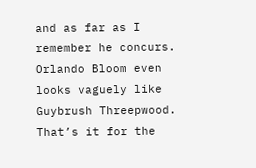and as far as I remember he concurs. Orlando Bloom even looks vaguely like Guybrush Threepwood.
That’s it for the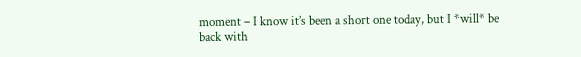moment – I know it’s been a short one today, but I *will* be back with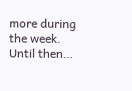more during the week.
Until then…